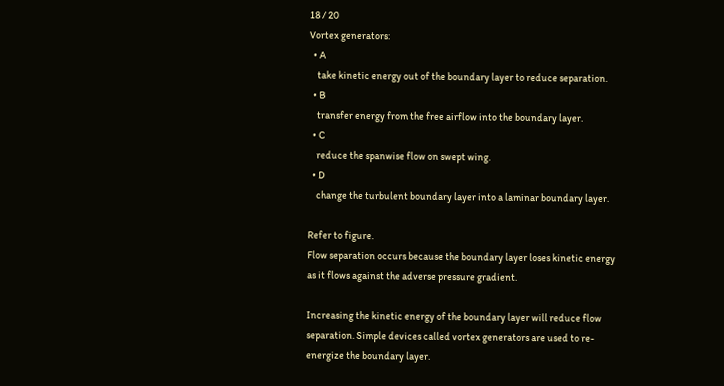18 / 20
Vortex generators:
  • A
    take kinetic energy out of the boundary layer to reduce separation.
  • B
    transfer energy from the free airflow into the boundary layer.
  • C
    reduce the spanwise flow on swept wing.
  • D
    change the turbulent boundary layer into a laminar boundary layer.

Refer to figure.
Flow separation occurs because the boundary layer loses kinetic energy as it flows against the adverse pressure gradient.

Increasing the kinetic energy of the boundary layer will reduce flow separation. Simple devices called vortex generators are used to re-energize the boundary layer.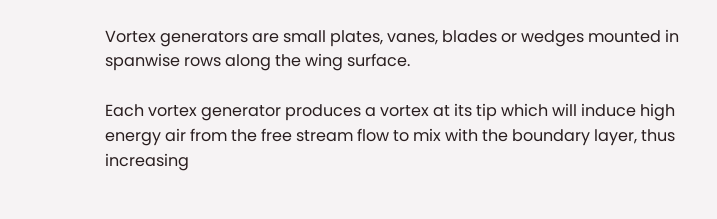Vortex generators are small plates, vanes, blades or wedges mounted in spanwise rows along the wing surface.

Each vortex generator produces a vortex at its tip which will induce high energy air from the free stream flow to mix with the boundary layer, thus increasing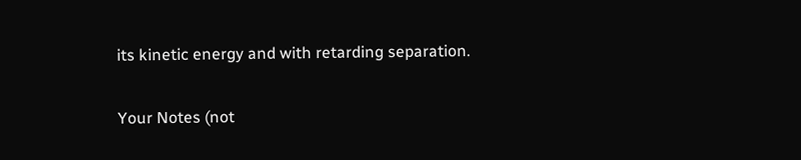its kinetic energy and with retarding separation.

Your Notes (not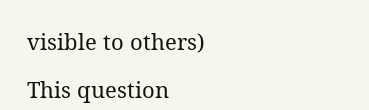visible to others)

This question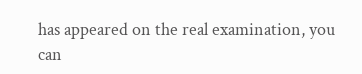has appeared on the real examination, you can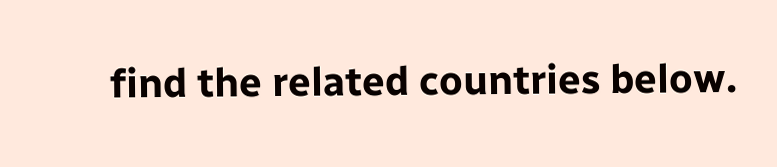find the related countries below.